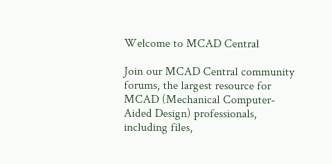Welcome to MCAD Central

Join our MCAD Central community forums, the largest resource for MCAD (Mechanical Computer-Aided Design) professionals, including files,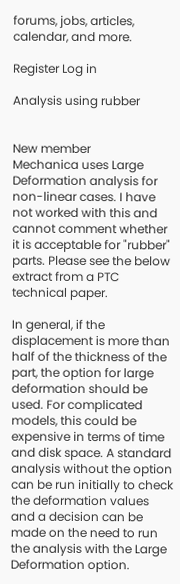forums, jobs, articles, calendar, and more.

Register Log in

Analysis using rubber


New member
Mechanica uses Large Deformation analysis for non-linear cases. I have not worked with this and cannot comment whether it is acceptable for "rubber" parts. Please see the below extract from a PTC technical paper.

In general, if the displacement is more than half of the thickness of the part, the option for large deformation should be used. For complicated models, this could be expensive in terms of time and disk space. A standard analysis without the option can be run initially to check the deformation values and a decision can be made on the need to run the analysis with the Large Deformation option.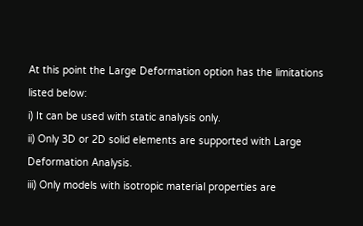At this point the Large Deformation option has the limitations listed below:
i) It can be used with static analysis only.
ii) Only 3D or 2D solid elements are supported with Large Deformation Analysis.
iii) Only models with isotropic material properties are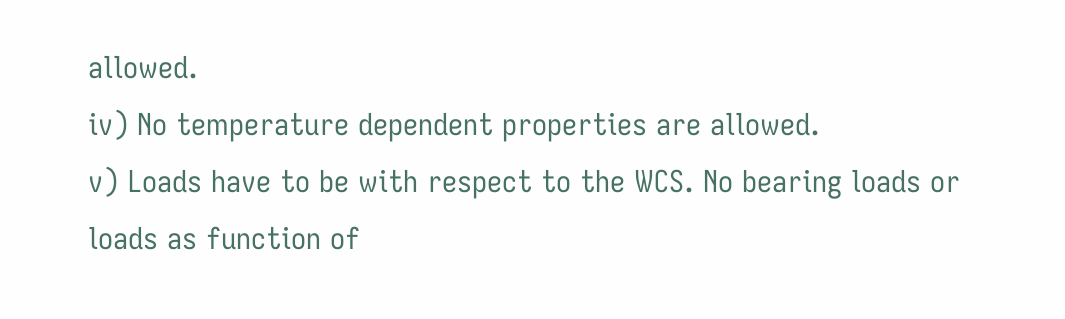allowed.
iv) No temperature dependent properties are allowed.
v) Loads have to be with respect to the WCS. No bearing loads or loads as function of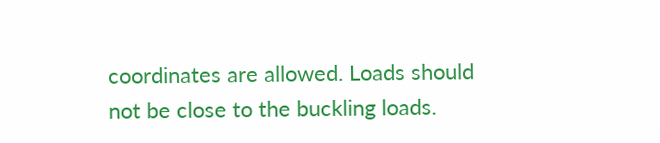coordinates are allowed. Loads should not be close to the buckling loads.